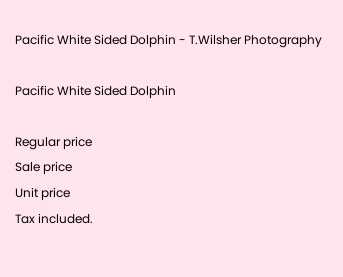Pacific White Sided Dolphin - T.Wilsher Photography

Pacific White Sided Dolphin

Regular price
Sale price
Unit price
Tax included.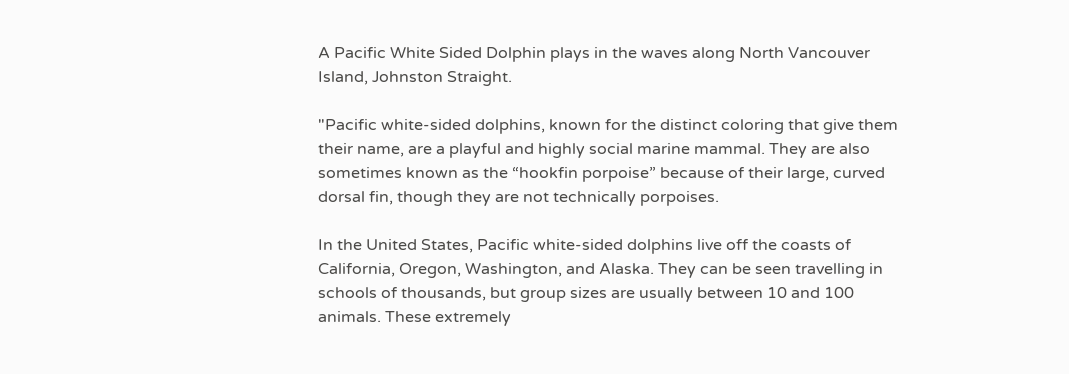A Pacific White Sided Dolphin plays in the waves along North Vancouver Island, Johnston Straight.

"Pacific white-sided dolphins, known for the distinct coloring that give them their name, are a playful and highly social marine mammal. They are also sometimes known as the “hookfin porpoise” because of their large, curved dorsal fin, though they are not technically porpoises.

In the United States, Pacific white-sided dolphins live off the coasts of California, Oregon, Washington, and Alaska. They can be seen travelling in schools of thousands, but group sizes are usually between 10 and 100 animals. These extremely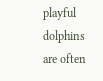playful dolphins are often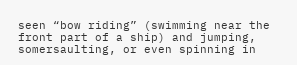seen “bow riding” (swimming near the front part of a ship) and jumping, somersaulting, or even spinning in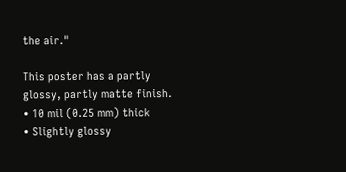the air."

This poster has a partly glossy, partly matte finish.
• 10 mil (0.25 mm) thick
• Slightly glossy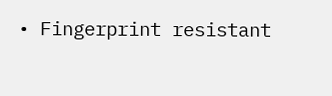• Fingerprint resistant